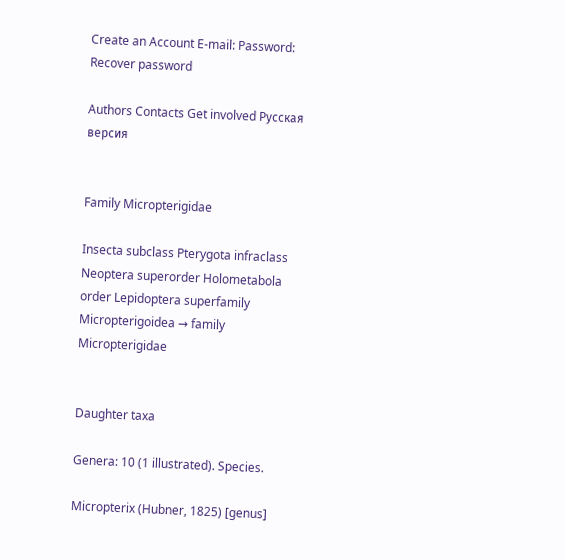Create an Account E-mail: Password: Recover password

Authors Contacts Get involved Русская версия


Family Micropterigidae

Insecta subclass Pterygota infraclass Neoptera superorder Holometabola order Lepidoptera superfamily Micropterigoidea → family Micropterigidae


Daughter taxa

Genera: 10 (1 illustrated). Species.

Micropterix (Hubner, 1825) [genus]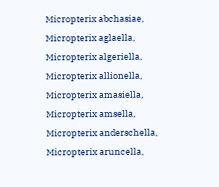Micropterix abchasiae, Micropterix aglaella, Micropterix algeriella, Micropterix allionella, Micropterix amasiella, Micropterix amsella, Micropterix anderschella, Micropterix aruncella,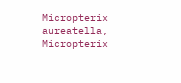Micropterix aureatella, Micropterix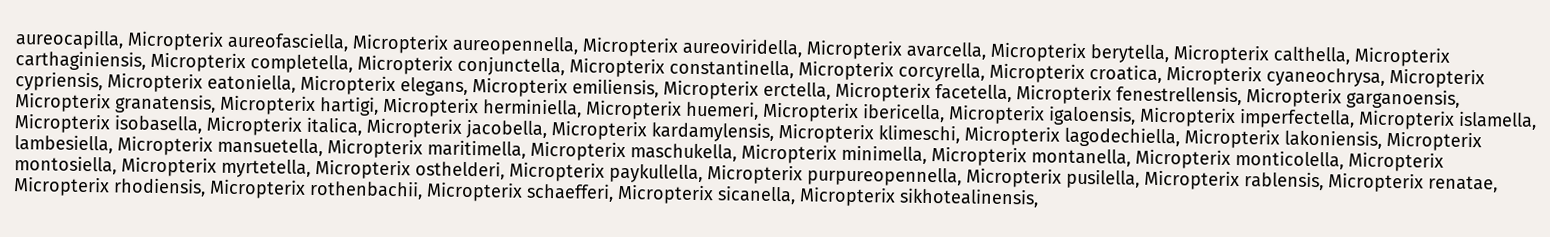aureocapilla, Micropterix aureofasciella, Micropterix aureopennella, Micropterix aureoviridella, Micropterix avarcella, Micropterix berytella, Micropterix calthella, Micropterix carthaginiensis, Micropterix completella, Micropterix conjunctella, Micropterix constantinella, Micropterix corcyrella, Micropterix croatica, Micropterix cyaneochrysa, Micropterix cypriensis, Micropterix eatoniella, Micropterix elegans, Micropterix emiliensis, Micropterix erctella, Micropterix facetella, Micropterix fenestrellensis, Micropterix garganoensis, Micropterix granatensis, Micropterix hartigi, Micropterix herminiella, Micropterix huemeri, Micropterix ibericella, Micropterix igaloensis, Micropterix imperfectella, Micropterix islamella, Micropterix isobasella, Micropterix italica, Micropterix jacobella, Micropterix kardamylensis, Micropterix klimeschi, Micropterix lagodechiella, Micropterix lakoniensis, Micropterix lambesiella, Micropterix mansuetella, Micropterix maritimella, Micropterix maschukella, Micropterix minimella, Micropterix montanella, Micropterix monticolella, Micropterix montosiella, Micropterix myrtetella, Micropterix osthelderi, Micropterix paykullella, Micropterix purpureopennella, Micropterix pusilella, Micropterix rablensis, Micropterix renatae, Micropterix rhodiensis, Micropterix rothenbachii, Micropterix schaefferi, Micropterix sicanella, Micropterix sikhotealinensis,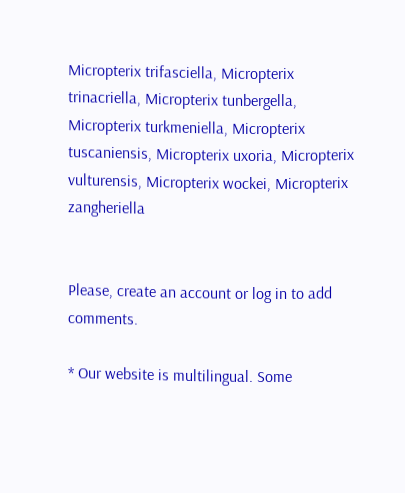Micropterix trifasciella, Micropterix trinacriella, Micropterix tunbergella, Micropterix turkmeniella, Micropterix tuscaniensis, Micropterix uxoria, Micropterix vulturensis, Micropterix wockei, Micropterix zangheriella


Please, create an account or log in to add comments.

* Our website is multilingual. Some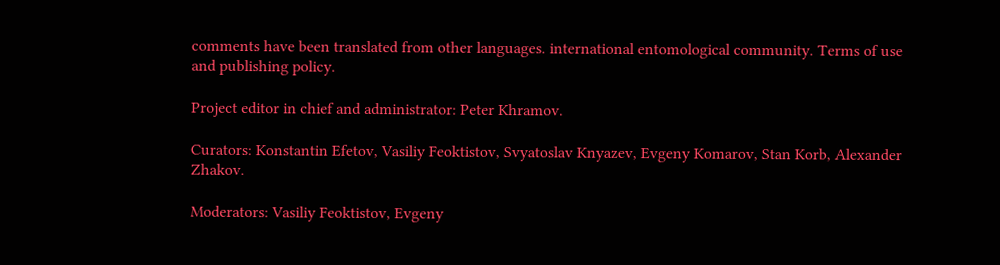comments have been translated from other languages. international entomological community. Terms of use and publishing policy.

Project editor in chief and administrator: Peter Khramov.

Curators: Konstantin Efetov, Vasiliy Feoktistov, Svyatoslav Knyazev, Evgeny Komarov, Stan Korb, Alexander Zhakov.

Moderators: Vasiliy Feoktistov, Evgeny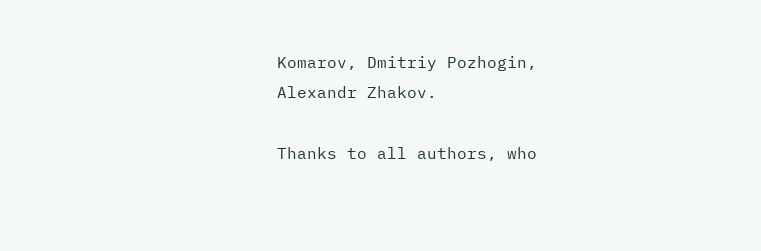Komarov, Dmitriy Pozhogin, Alexandr Zhakov.

Thanks to all authors, who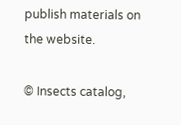publish materials on the website.

© Insects catalog,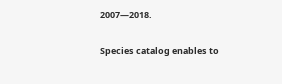2007—2018.

Species catalog enables to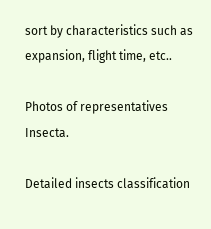sort by characteristics such as expansion, flight time, etc..

Photos of representatives Insecta.

Detailed insects classification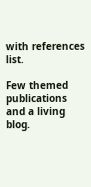with references list.

Few themed publications and a living blog.